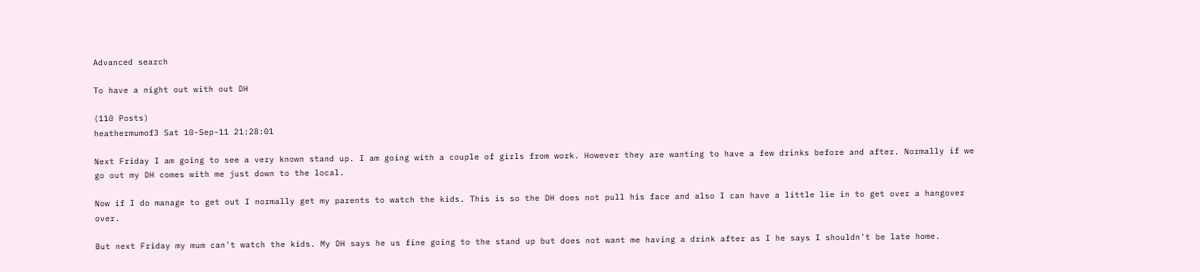Advanced search

To have a night out with out DH

(110 Posts)
heathermumof3 Sat 10-Sep-11 21:28:01

Next Friday I am going to see a very known stand up. I am going with a couple of girls from work. However they are wanting to have a few drinks before and after. Normally if we go out my DH comes with me just down to the local.

Now if I do manage to get out I normally get my parents to watch the kids. This is so the DH does not pull his face and also I can have a little lie in to get over a hangover over.

But next Friday my mum can't watch the kids. My DH says he us fine going to the stand up but does not want me having a drink after as I he says I shouldn't be late home.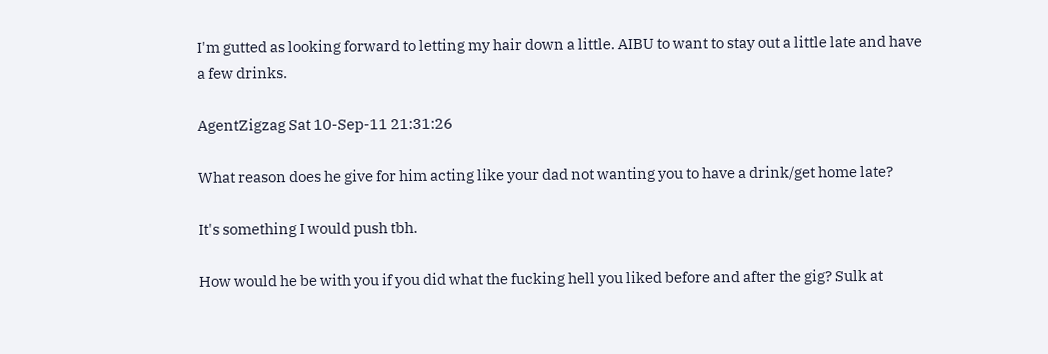I'm gutted as looking forward to letting my hair down a little. AIBU to want to stay out a little late and have a few drinks.

AgentZigzag Sat 10-Sep-11 21:31:26

What reason does he give for him acting like your dad not wanting you to have a drink/get home late?

It's something I would push tbh.

How would he be with you if you did what the fucking hell you liked before and after the gig? Sulk at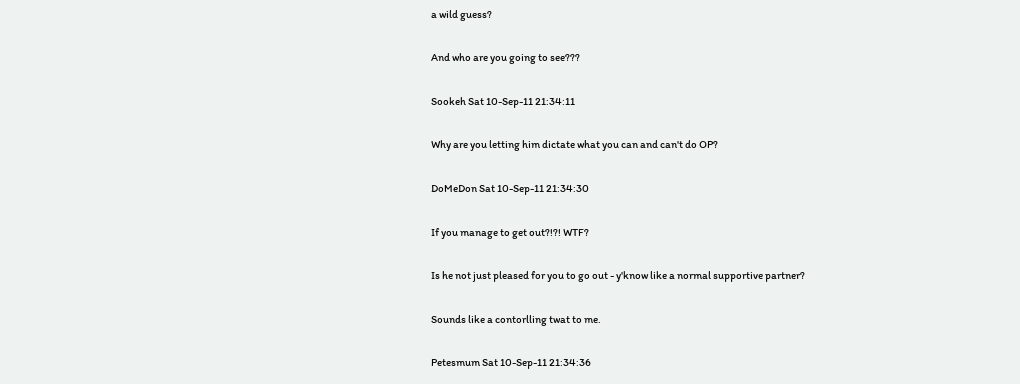a wild guess?

And who are you going to see???

Sookeh Sat 10-Sep-11 21:34:11

Why are you letting him dictate what you can and can't do OP?

DoMeDon Sat 10-Sep-11 21:34:30

If you manage to get out?!?! WTF?

Is he not just pleased for you to go out - y'know like a normal supportive partner?

Sounds like a contorlling twat to me.

Petesmum Sat 10-Sep-11 21:34:36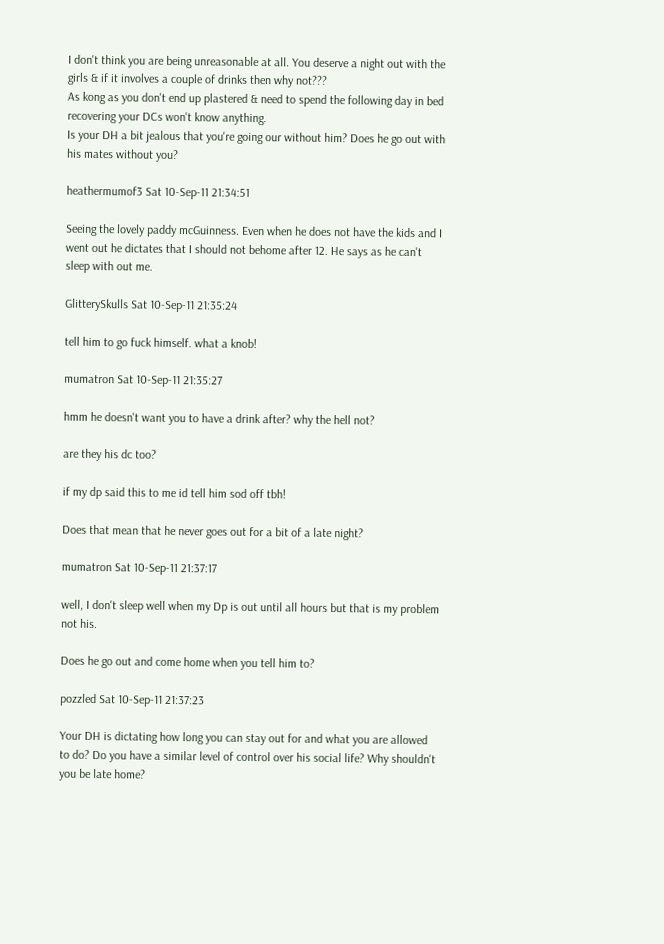I don't think you are being unreasonable at all. You deserve a night out with the girls & if it involves a couple of drinks then why not???
As kong as you don't end up plastered & need to spend the following day in bed recovering your DCs won't know anything.
Is your DH a bit jealous that you're going our without him? Does he go out with his mates without you?

heathermumof3 Sat 10-Sep-11 21:34:51

Seeing the lovely paddy mcGuinness. Even when he does not have the kids and I went out he dictates that I should not behome after 12. He says as he can't sleep with out me.

GlitterySkulls Sat 10-Sep-11 21:35:24

tell him to go fuck himself. what a knob!

mumatron Sat 10-Sep-11 21:35:27

hmm he doesn't want you to have a drink after? why the hell not?

are they his dc too?

if my dp said this to me id tell him sod off tbh!

Does that mean that he never goes out for a bit of a late night?

mumatron Sat 10-Sep-11 21:37:17

well, I don't sleep well when my Dp is out until all hours but that is my problem not his.

Does he go out and come home when you tell him to?

pozzled Sat 10-Sep-11 21:37:23

Your DH is dictating how long you can stay out for and what you are allowed to do? Do you have a similar level of control over his social life? Why shouldn't you be late home?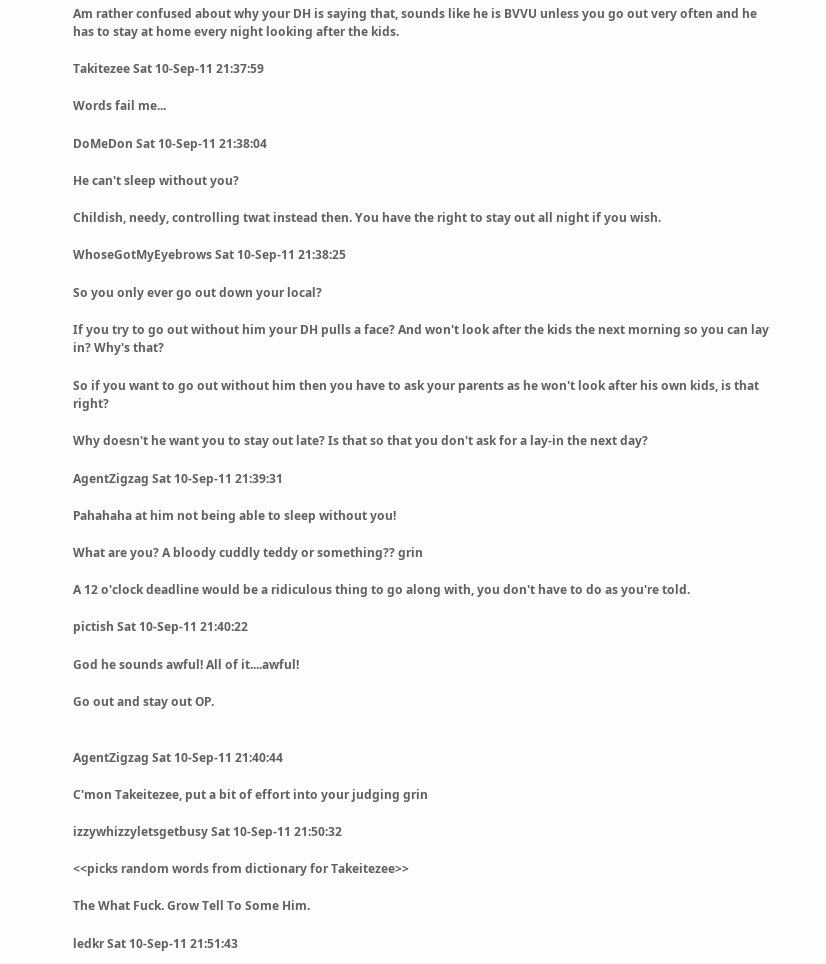Am rather confused about why your DH is saying that, sounds like he is BVVU unless you go out very often and he has to stay at home every night looking after the kids.

Takitezee Sat 10-Sep-11 21:37:59

Words fail me...

DoMeDon Sat 10-Sep-11 21:38:04

He can't sleep without you?

Childish, needy, controlling twat instead then. You have the right to stay out all night if you wish.

WhoseGotMyEyebrows Sat 10-Sep-11 21:38:25

So you only ever go out down your local?

If you try to go out without him your DH pulls a face? And won't look after the kids the next morning so you can lay in? Why's that?

So if you want to go out without him then you have to ask your parents as he won't look after his own kids, is that right?

Why doesn't he want you to stay out late? Is that so that you don't ask for a lay-in the next day?

AgentZigzag Sat 10-Sep-11 21:39:31

Pahahaha at him not being able to sleep without you!

What are you? A bloody cuddly teddy or something?? grin

A 12 o'clock deadline would be a ridiculous thing to go along with, you don't have to do as you're told.

pictish Sat 10-Sep-11 21:40:22

God he sounds awful! All of it....awful!

Go out and stay out OP.


AgentZigzag Sat 10-Sep-11 21:40:44

C'mon Takeitezee, put a bit of effort into your judging grin

izzywhizzyletsgetbusy Sat 10-Sep-11 21:50:32

<<picks random words from dictionary for Takeitezee>>

The What Fuck. Grow Tell To Some Him.

ledkr Sat 10-Sep-11 21:51:43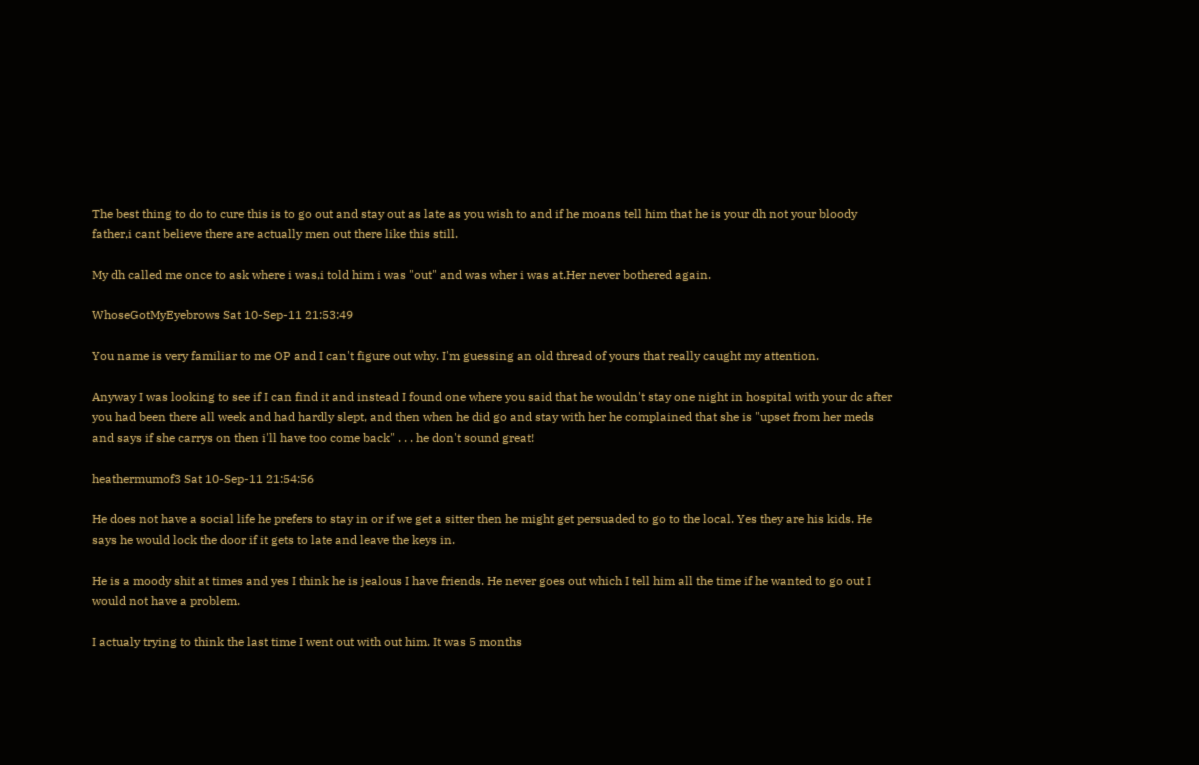The best thing to do to cure this is to go out and stay out as late as you wish to and if he moans tell him that he is your dh not your bloody father,i cant believe there are actually men out there like this still.

My dh called me once to ask where i was,i told him i was "out" and was wher i was at.Her never bothered again.

WhoseGotMyEyebrows Sat 10-Sep-11 21:53:49

You name is very familiar to me OP and I can't figure out why. I'm guessing an old thread of yours that really caught my attention.

Anyway I was looking to see if I can find it and instead I found one where you said that he wouldn't stay one night in hospital with your dc after you had been there all week and had hardly slept, and then when he did go and stay with her he complained that she is "upset from her meds and says if she carrys on then i'll have too come back" . . . he don't sound great!

heathermumof3 Sat 10-Sep-11 21:54:56

He does not have a social life he prefers to stay in or if we get a sitter then he might get persuaded to go to the local. Yes they are his kids. He says he would lock the door if it gets to late and leave the keys in.

He is a moody shit at times and yes I think he is jealous I have friends. He never goes out which I tell him all the time if he wanted to go out I would not have a problem.

I actualy trying to think the last time I went out with out him. It was 5 months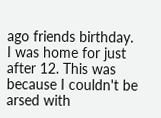ago friends birthday. I was home for just after 12. This was because I couldn't be arsed with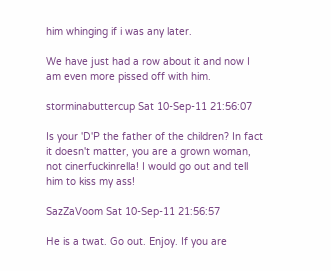him whinging if i was any later.

We have just had a row about it and now I am even more pissed off with him.

storminabuttercup Sat 10-Sep-11 21:56:07

Is your 'D'P the father of the children? In fact it doesn't matter, you are a grown woman, not cinerfuckinrella! I would go out and tell him to kiss my ass!

SazZaVoom Sat 10-Sep-11 21:56:57

He is a twat. Go out. Enjoy. If you are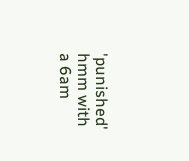'punished' hmm with a 6am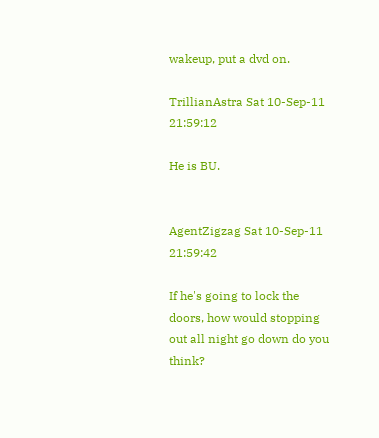wakeup, put a dvd on.

TrillianAstra Sat 10-Sep-11 21:59:12

He is BU.


AgentZigzag Sat 10-Sep-11 21:59:42

If he's going to lock the doors, how would stopping out all night go down do you think?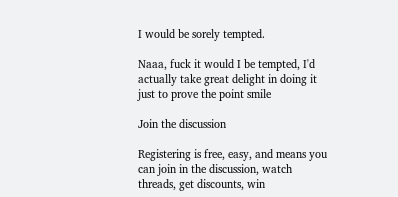I would be sorely tempted.

Naaa, fuck it would I be tempted, I'd actually take great delight in doing it just to prove the point smile

Join the discussion

Registering is free, easy, and means you can join in the discussion, watch threads, get discounts, win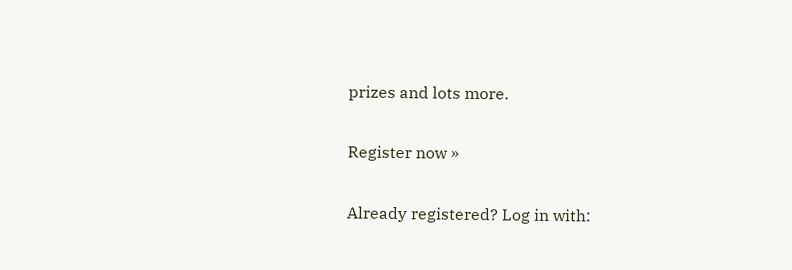prizes and lots more.

Register now »

Already registered? Log in with: